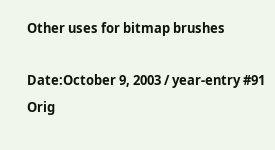Other uses for bitmap brushes

Date:October 9, 2003 / year-entry #91
Orig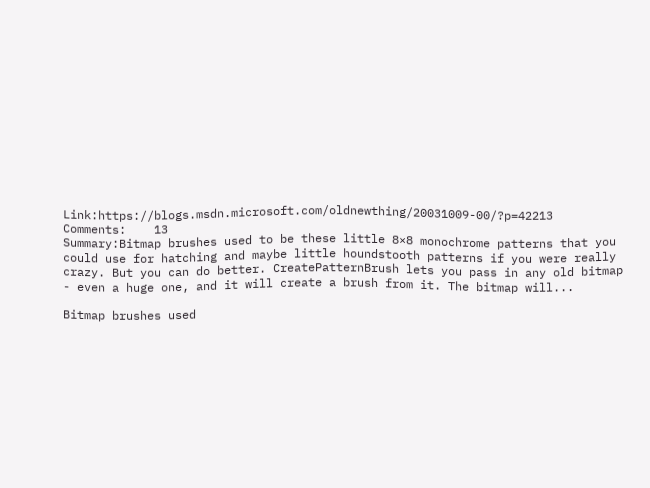Link:https://blogs.msdn.microsoft.com/oldnewthing/20031009-00/?p=42213
Comments:    13
Summary:Bitmap brushes used to be these little 8×8 monochrome patterns that you could use for hatching and maybe little houndstooth patterns if you were really crazy. But you can do better. CreatePatternBrush lets you pass in any old bitmap - even a huge one, and it will create a brush from it. The bitmap will...

Bitmap brushes used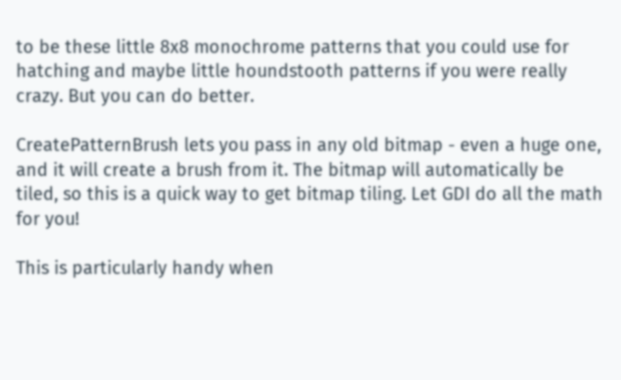to be these little 8x8 monochrome patterns that you could use for hatching and maybe little houndstooth patterns if you were really crazy. But you can do better.

CreatePatternBrush lets you pass in any old bitmap - even a huge one, and it will create a brush from it. The bitmap will automatically be tiled, so this is a quick way to get bitmap tiling. Let GDI do all the math for you!

This is particularly handy when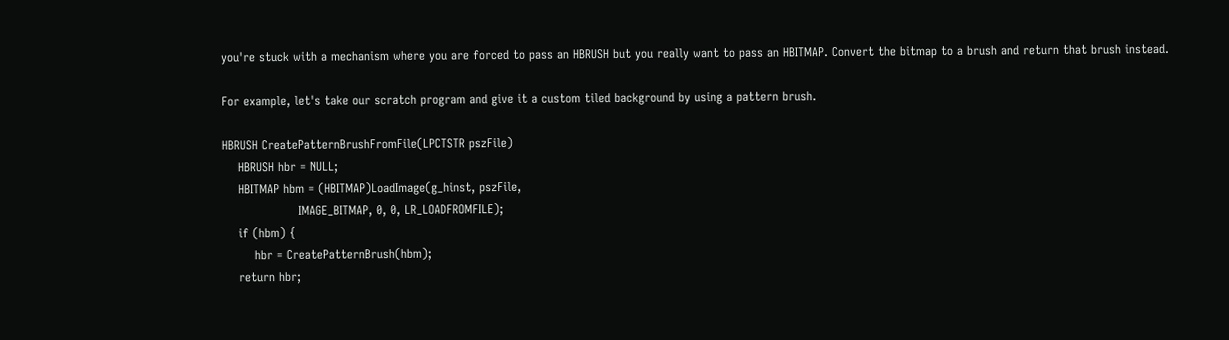you're stuck with a mechanism where you are forced to pass an HBRUSH but you really want to pass an HBITMAP. Convert the bitmap to a brush and return that brush instead.

For example, let's take our scratch program and give it a custom tiled background by using a pattern brush.

HBRUSH CreatePatternBrushFromFile(LPCTSTR pszFile)
    HBRUSH hbr = NULL;
    HBITMAP hbm = (HBITMAP)LoadImage(g_hinst, pszFile,
                   IMAGE_BITMAP, 0, 0, LR_LOADFROMFILE);
    if (hbm) {
        hbr = CreatePatternBrush(hbm);
    return hbr;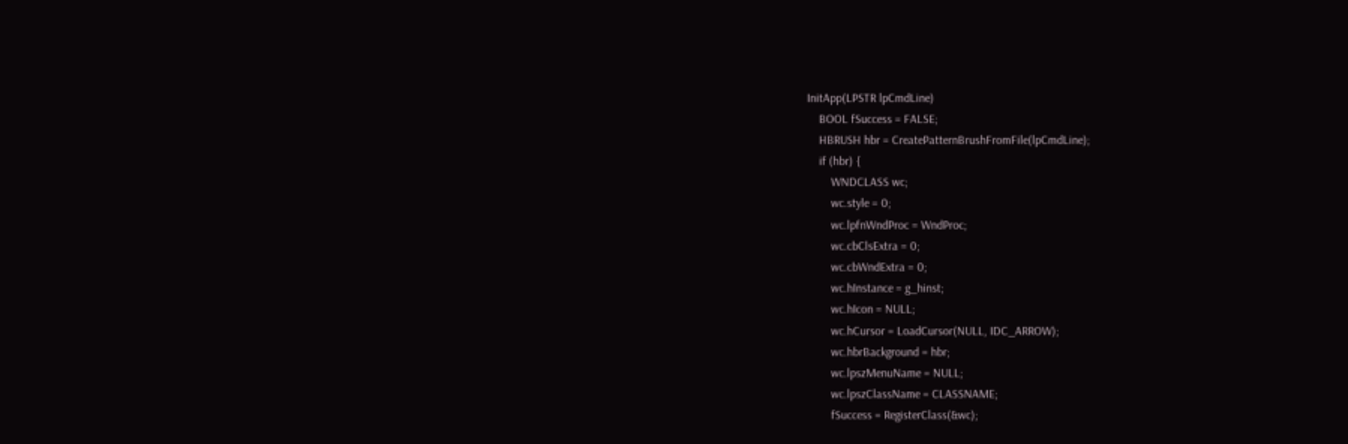InitApp(LPSTR lpCmdLine)
    BOOL fSuccess = FALSE;
    HBRUSH hbr = CreatePatternBrushFromFile(lpCmdLine);
    if (hbr) {
        WNDCLASS wc;
        wc.style = 0;
        wc.lpfnWndProc = WndProc;
        wc.cbClsExtra = 0;
        wc.cbWndExtra = 0;
        wc.hInstance = g_hinst;
        wc.hIcon = NULL;
        wc.hCursor = LoadCursor(NULL, IDC_ARROW);
        wc.hbrBackground = hbr;
        wc.lpszMenuName = NULL;
        wc.lpszClassName = CLASSNAME;
        fSuccess = RegisterClass(&wc);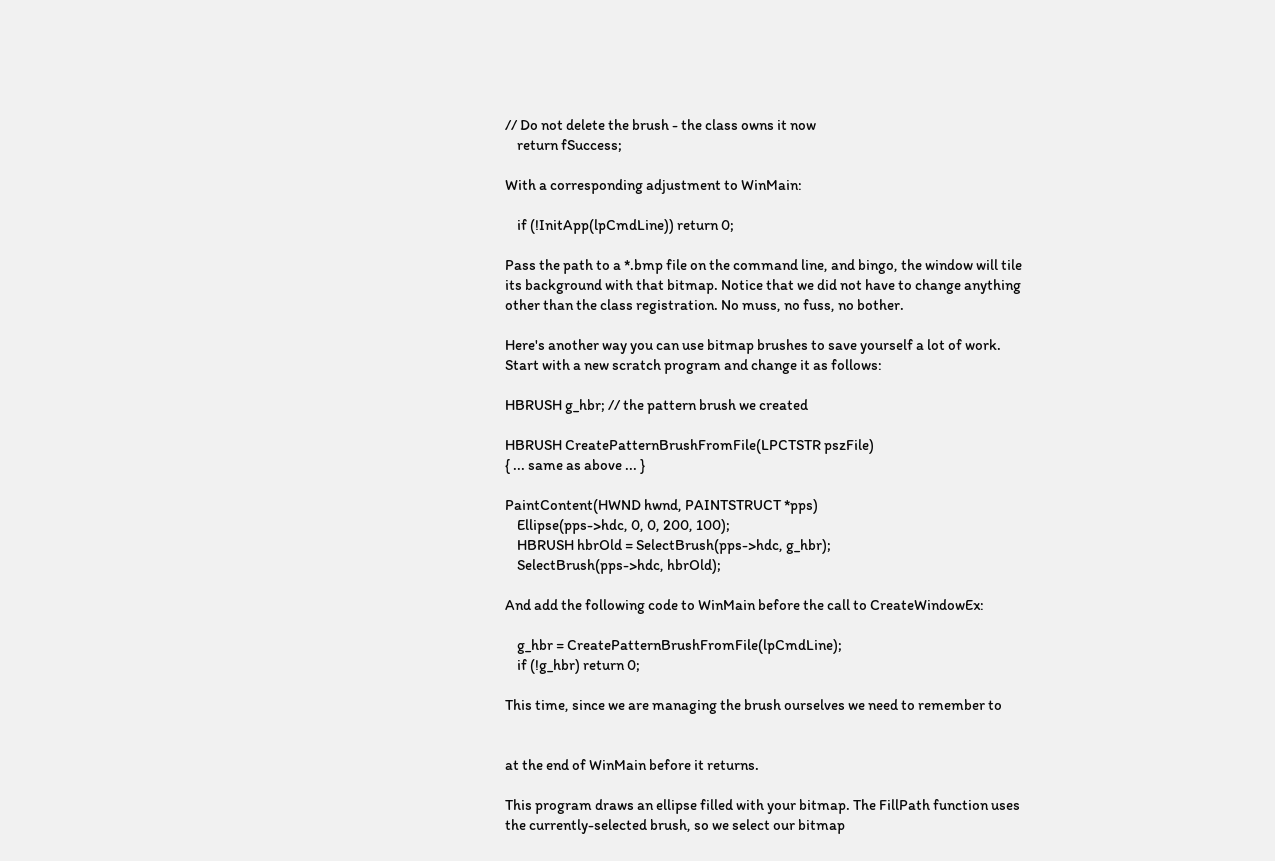// Do not delete the brush - the class owns it now
    return fSuccess;

With a corresponding adjustment to WinMain:

    if (!InitApp(lpCmdLine)) return 0;

Pass the path to a *.bmp file on the command line, and bingo, the window will tile its background with that bitmap. Notice that we did not have to change anything other than the class registration. No muss, no fuss, no bother.

Here's another way you can use bitmap brushes to save yourself a lot of work. Start with a new scratch program and change it as follows:

HBRUSH g_hbr; // the pattern brush we created

HBRUSH CreatePatternBrushFromFile(LPCTSTR pszFile)
{ ... same as above ... }

PaintContent(HWND hwnd, PAINTSTRUCT *pps)
    Ellipse(pps->hdc, 0, 0, 200, 100);
    HBRUSH hbrOld = SelectBrush(pps->hdc, g_hbr);
    SelectBrush(pps->hdc, hbrOld);

And add the following code to WinMain before the call to CreateWindowEx:

    g_hbr = CreatePatternBrushFromFile(lpCmdLine);
    if (!g_hbr) return 0;

This time, since we are managing the brush ourselves we need to remember to


at the end of WinMain before it returns.

This program draws an ellipse filled with your bitmap. The FillPath function uses the currently-selected brush, so we select our bitmap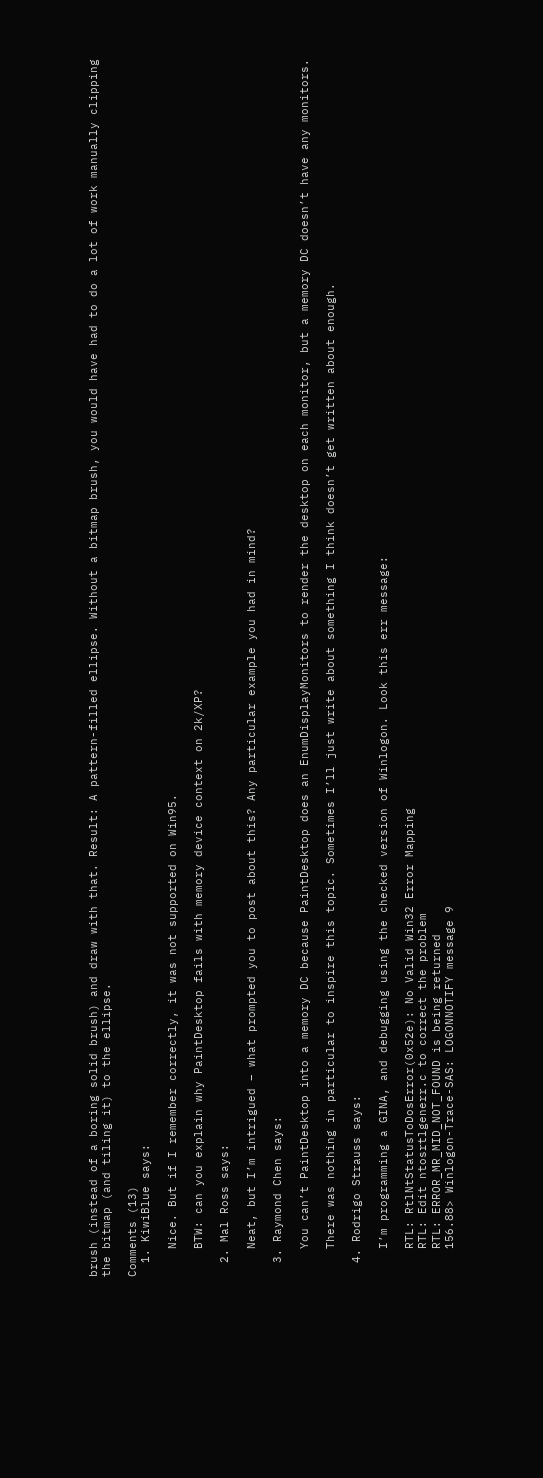brush (instead of a boring solid brush) and draw with that. Result: A pattern-filled ellipse. Without a bitmap brush, you would have had to do a lot of work manually clipping the bitmap (and tiling it) to the ellipse.

Comments (13)
  1. KiwiBlue says:

    Nice. But if I remember correctly, it was not supported on Win95.

    BTW: can you explain why PaintDesktop fails with memory device context on 2k/XP?

  2. Mal Ross says:

    Neat, but I’m intrigued – what prompted you to post about this? Any particular example you had in mind?

  3. Raymond Chen says:

    You can’t PaintDesktop into a memory DC because PaintDesktop does an EnumDisplayMonitors to render the desktop on each monitor, but a memory DC doesn’t have any monitors.

    There was nothing in particular to inspire this topic. Sometimes I’ll just write about something I think doesn’t get written about enough.

  4. Rodrigo Strauss says:

    I’m programming a GINA, and debugging using the checked version of Winlogon. Look this err message:

    RTL: RtlNtStatusToDosError(0x52e): No Valid Win32 Error Mapping
    RTL: Edit ntosrtlgenerr.c to correct the problem
    RTL: ERROR_MR_MID_NOT_FOUND is being returned
    156.88> Winlogon-Trace-SAS: LOGONNOTIFY message 9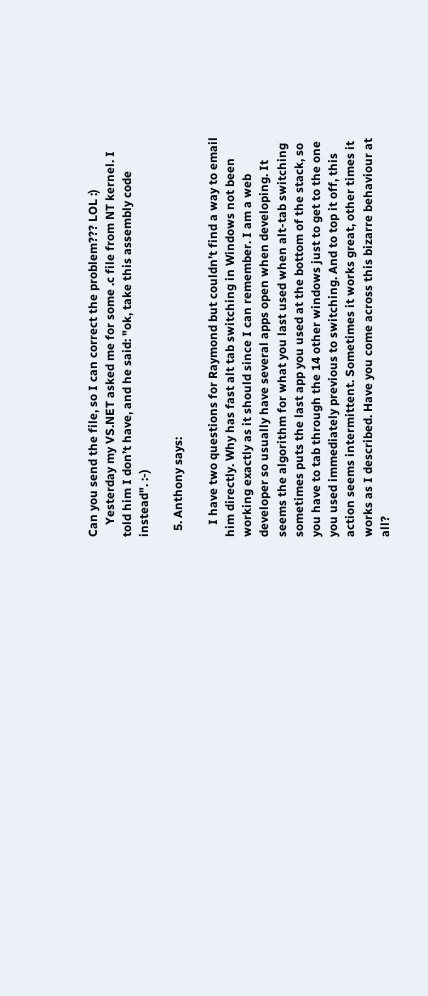Can you send the file, so I can correct the problem??? LOL :)
    Yesterday my VS.NET asked me for some .c file from NT kernel. I told him I don’t have, and he said: "ok, take this assembly code instead". :-)

  5. Anthony says:

    I have two questions for Raymond but couldn’t find a way to email him directly. Why has fast alt tab switching in Windows not been working exactly as it should since I can remember. I am a web developer so usually have several apps open when developing. It seems the algorithm for what you last used when alt-tab switching sometimes puts the last app you used at the bottom of the stack, so you have to tab through the 14 other windows just to get to the one you used immediately previous to switching. And to top it off, this action seems intermittent. Sometimes it works great, other times it works as I described. Have you come across this bizarre behaviour at all?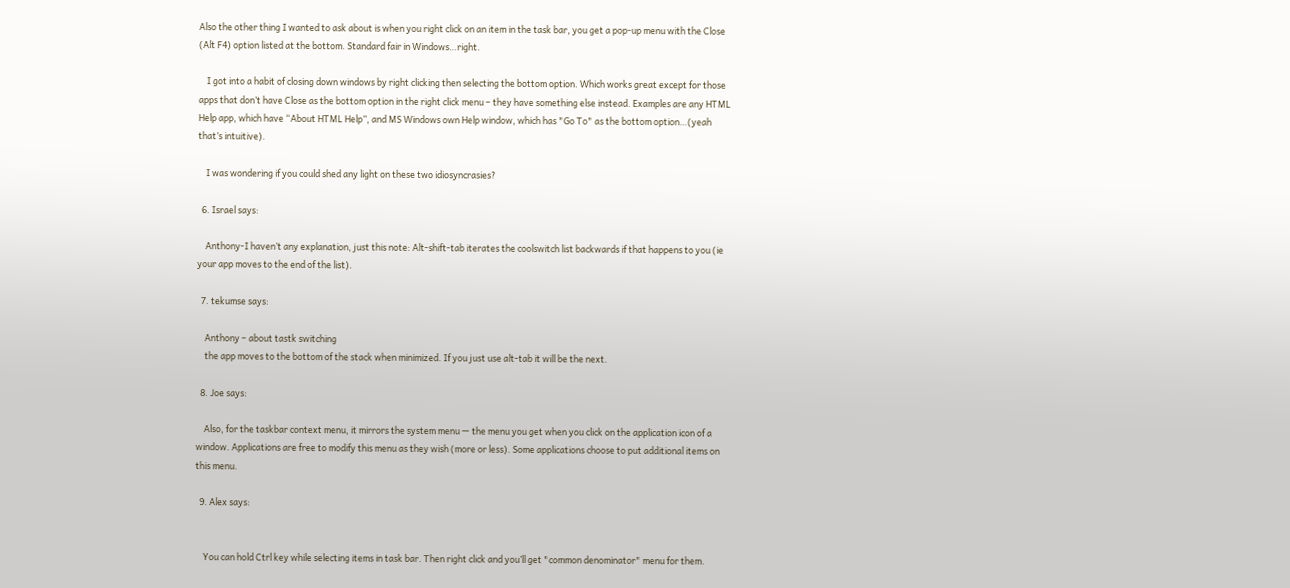Also the other thing I wanted to ask about is when you right click on an item in the task bar, you get a pop-up menu with the Close (Alt F4) option listed at the bottom. Standard fair in Windows…right.

    I got into a habit of closing down windows by right clicking then selecting the bottom option. Which works great except for those apps that don’t have Close as the bottom option in the right click menu – they have something else instead. Examples are any HTML Help app, which have “About HTML Help”, and MS Windows own Help window, which has "Go To" as the bottom option…(yeah that’s intuitive).

    I was wondering if you could shed any light on these two idiosyncrasies?

  6. Israel says:

    Anthony-I haven’t any explanation, just this note: Alt-shift-tab iterates the coolswitch list backwards if that happens to you (ie your app moves to the end of the list).

  7. tekumse says:

    Anthony – about tastk switching
    the app moves to the bottom of the stack when minimized. If you just use alt-tab it will be the next.

  8. Joe says:

    Also, for the taskbar context menu, it mirrors the system menu — the menu you get when you click on the application icon of a window. Applications are free to modify this menu as they wish (more or less). Some applications choose to put additional items on this menu.

  9. Alex says:


    You can hold Ctrl key while selecting items in task bar. Then right click and you’ll get "common denominator" menu for them.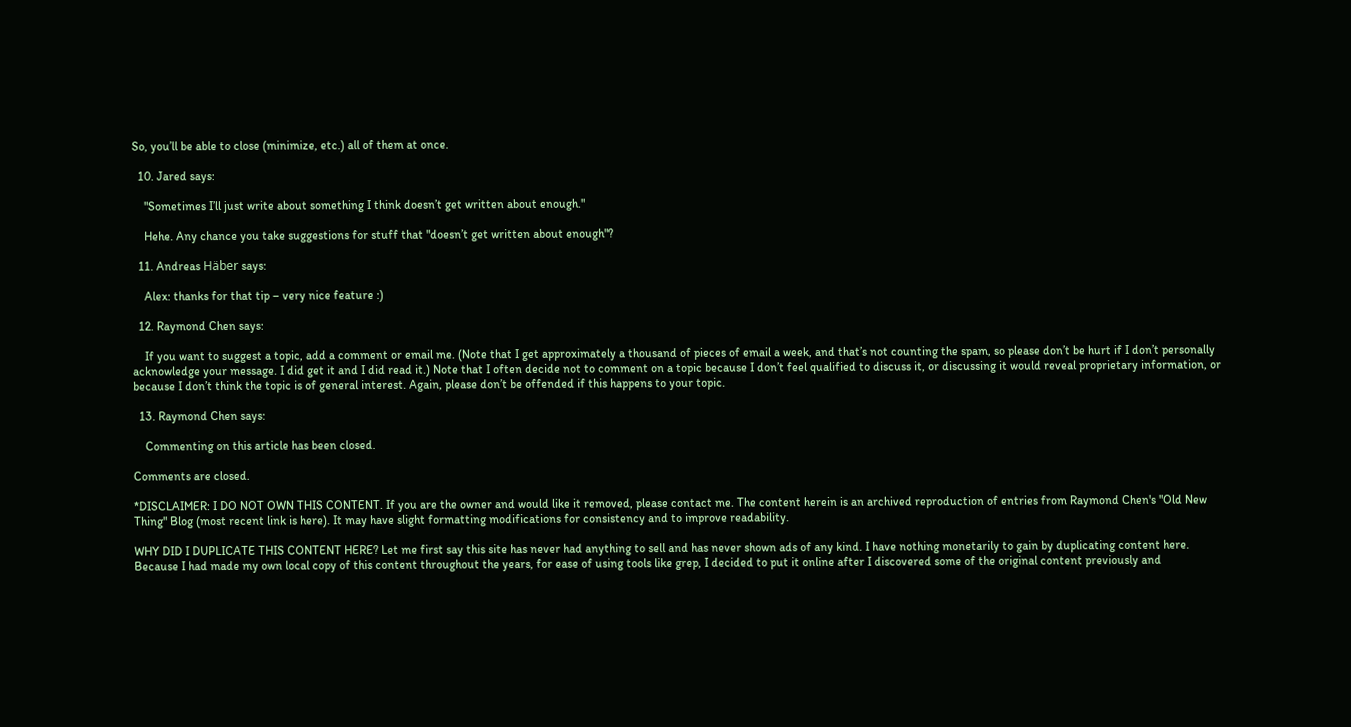So, you’ll be able to close (minimize, etc.) all of them at once.

  10. Jared says:

    "Sometimes I’ll just write about something I think doesn’t get written about enough."

    Hehe. Any chance you take suggestions for stuff that "doesn’t get written about enough"?

  11. Andreas Häber says:

    Alex: thanks for that tip – very nice feature :)

  12. Raymond Chen says:

    If you want to suggest a topic, add a comment or email me. (Note that I get approximately a thousand of pieces of email a week, and that’s not counting the spam, so please don’t be hurt if I don’t personally acknowledge your message. I did get it and I did read it.) Note that I often decide not to comment on a topic because I don’t feel qualified to discuss it, or discussing it would reveal proprietary information, or because I don’t think the topic is of general interest. Again, please don’t be offended if this happens to your topic.

  13. Raymond Chen says:

    Commenting on this article has been closed.

Comments are closed.

*DISCLAIMER: I DO NOT OWN THIS CONTENT. If you are the owner and would like it removed, please contact me. The content herein is an archived reproduction of entries from Raymond Chen's "Old New Thing" Blog (most recent link is here). It may have slight formatting modifications for consistency and to improve readability.

WHY DID I DUPLICATE THIS CONTENT HERE? Let me first say this site has never had anything to sell and has never shown ads of any kind. I have nothing monetarily to gain by duplicating content here. Because I had made my own local copy of this content throughout the years, for ease of using tools like grep, I decided to put it online after I discovered some of the original content previously and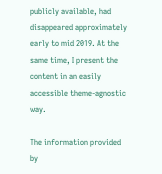publicly available, had disappeared approximately early to mid 2019. At the same time, I present the content in an easily accessible theme-agnostic way.

The information provided by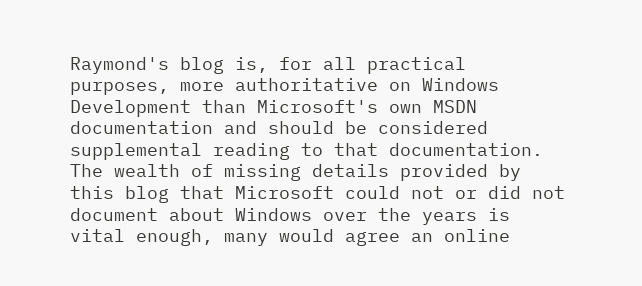Raymond's blog is, for all practical purposes, more authoritative on Windows Development than Microsoft's own MSDN documentation and should be considered supplemental reading to that documentation. The wealth of missing details provided by this blog that Microsoft could not or did not document about Windows over the years is vital enough, many would agree an online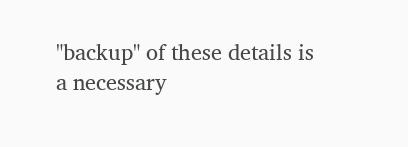"backup" of these details is a necessary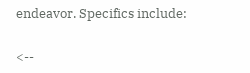endeavor. Specifics include:

<--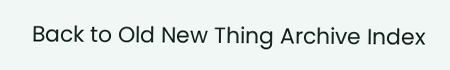Back to Old New Thing Archive Index